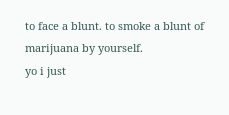to face a blunt. to smoke a blunt of marijuana by yourself.
yo i just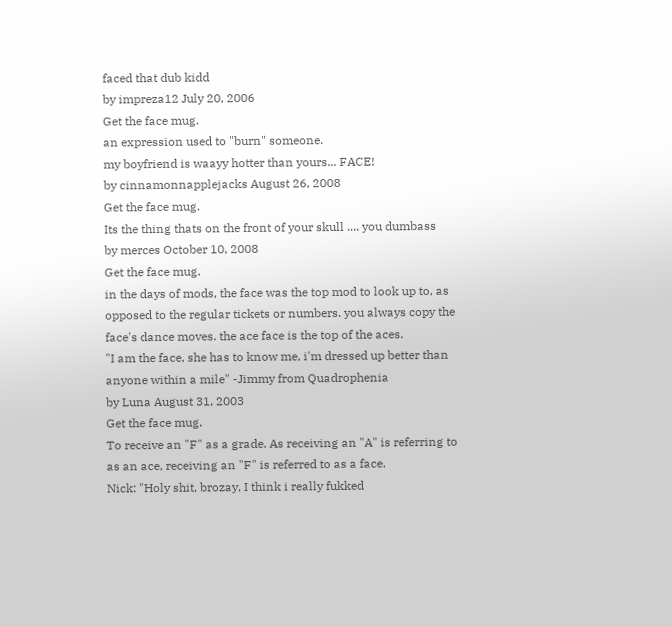faced that dub kidd
by impreza12 July 20, 2006
Get the face mug.
an expression used to "burn" someone.
my boyfriend is waayy hotter than yours... FACE!
by cinnamonnapplejacks August 26, 2008
Get the face mug.
Its the thing thats on the front of your skull .... you dumbass
by merces October 10, 2008
Get the face mug.
in the days of mods, the face was the top mod to look up to, as opposed to the regular tickets or numbers. you always copy the face's dance moves. the ace face is the top of the aces.
"I am the face, she has to know me, i'm dressed up better than anyone within a mile" -Jimmy from Quadrophenia
by Luna August 31, 2003
Get the face mug.
To receive an "F" as a grade. As receiving an "A" is referring to as an ace, receiving an "F" is referred to as a face.
Nick: "Holy shit, brozay, I think i really fukked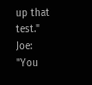up that test."
Joe: "You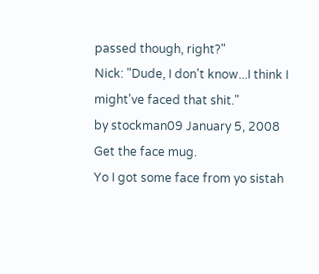passed though, right?"
Nick: "Dude, I don't know...I think I might've faced that shit."
by stockman09 January 5, 2008
Get the face mug.
Yo I got some face from yo sistah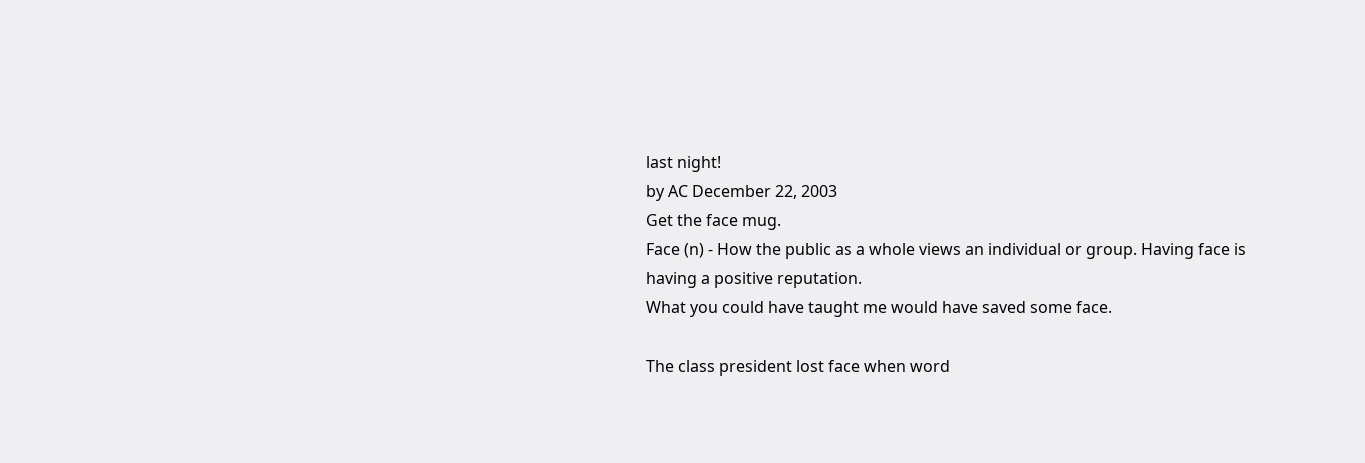last night!
by AC December 22, 2003
Get the face mug.
Face (n) - How the public as a whole views an individual or group. Having face is having a positive reputation.
What you could have taught me would have saved some face.

The class president lost face when word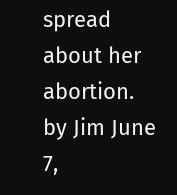spread about her abortion.
by Jim June 7,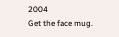2004
Get the face mug.